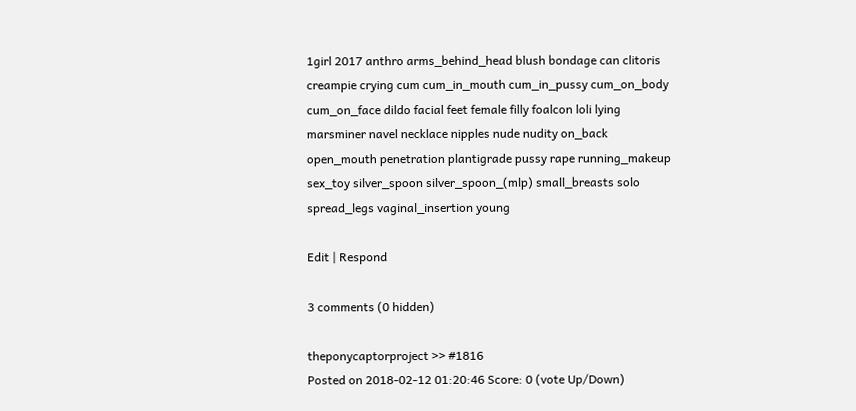1girl 2017 anthro arms_behind_head blush bondage can clitoris creampie crying cum cum_in_mouth cum_in_pussy cum_on_body cum_on_face dildo facial feet female filly foalcon loli lying marsminer navel necklace nipples nude nudity on_back open_mouth penetration plantigrade pussy rape running_makeup sex_toy silver_spoon silver_spoon_(mlp) small_breasts solo spread_legs vaginal_insertion young

Edit | Respond

3 comments (0 hidden)

theponycaptorproject >> #1816
Posted on 2018-02-12 01:20:46 Score: 0 (vote Up/Down)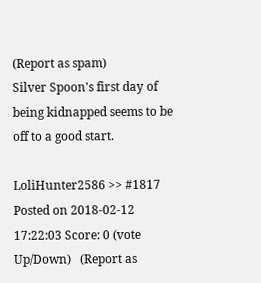(Report as spam)
Silver Spoon's first day of being kidnapped seems to be off to a good start.

LoliHunter2586 >> #1817
Posted on 2018-02-12 17:22:03 Score: 0 (vote Up/Down)   (Report as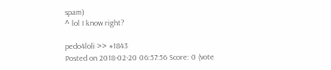spam)
^ lol I know right?

pedo4loli >> #1843
Posted on 2018-02-20 06:57:56 Score: 0 (vote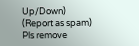Up/Down)   (Report as spam)
Pls remove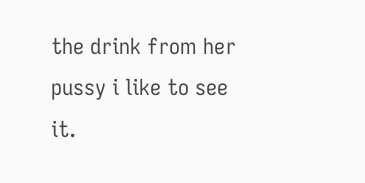the drink from her pussy i like to see it.